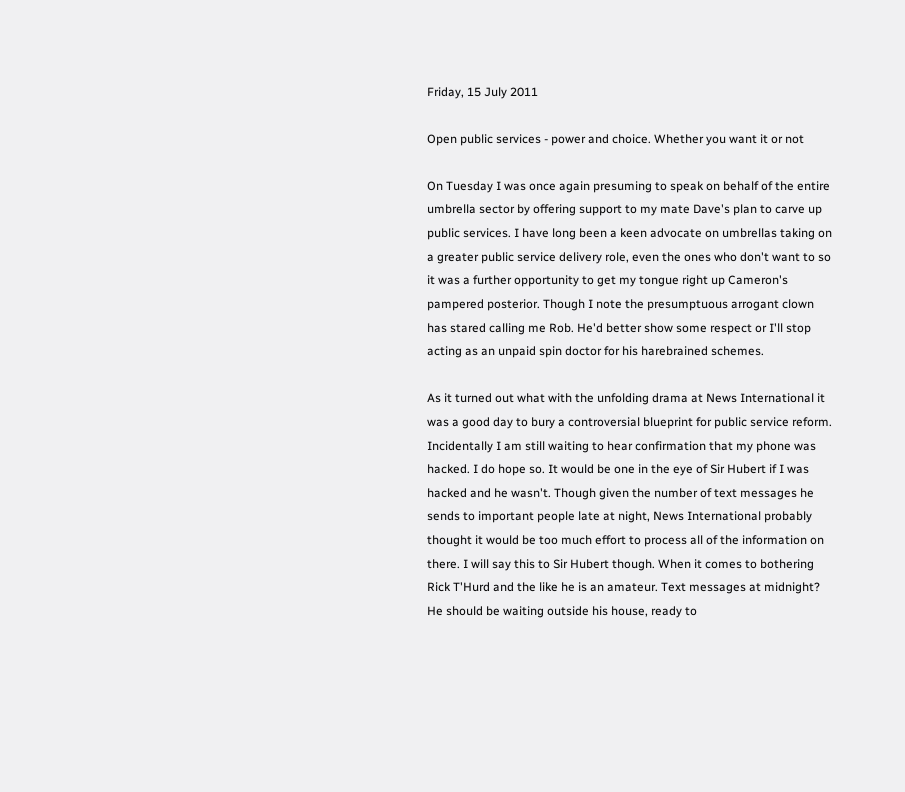Friday, 15 July 2011

Open public services - power and choice. Whether you want it or not

On Tuesday I was once again presuming to speak on behalf of the entire umbrella sector by offering support to my mate Dave's plan to carve up public services. I have long been a keen advocate on umbrellas taking on a greater public service delivery role, even the ones who don't want to so it was a further opportunity to get my tongue right up Cameron's pampered posterior. Though I note the presumptuous arrogant clown has stared calling me Rob. He'd better show some respect or I'll stop acting as an unpaid spin doctor for his harebrained schemes.

As it turned out what with the unfolding drama at News International it was a good day to bury a controversial blueprint for public service reform. Incidentally I am still waiting to hear confirmation that my phone was hacked. I do hope so. It would be one in the eye of Sir Hubert if I was hacked and he wasn't. Though given the number of text messages he sends to important people late at night, News International probably thought it would be too much effort to process all of the information on there. I will say this to Sir Hubert though. When it comes to bothering Rick T'Hurd and the like he is an amateur. Text messages at midnight? He should be waiting outside his house, ready to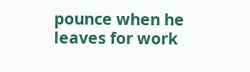pounce when he leaves for work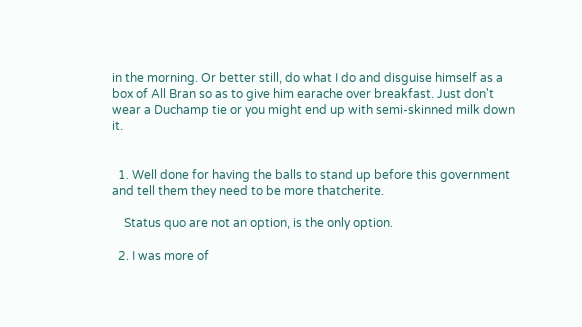in the morning. Or better still, do what I do and disguise himself as a box of All Bran so as to give him earache over breakfast. Just don't wear a Duchamp tie or you might end up with semi-skinned milk down it.


  1. Well done for having the balls to stand up before this government and tell them they need to be more thatcherite.

    Status quo are not an option, is the only option.

  2. I was more of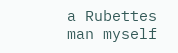a Rubettes man myself